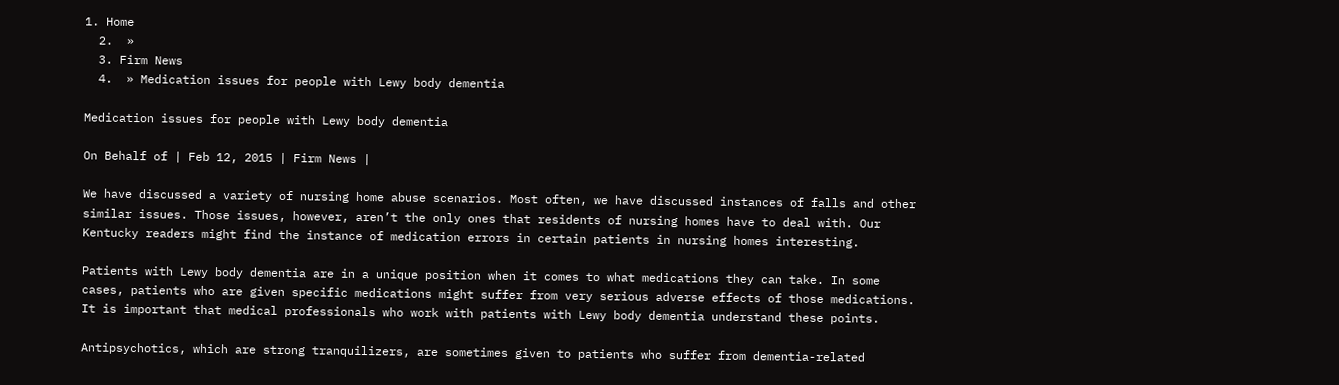1. Home
  2.  »
  3. Firm News
  4.  » Medication issues for people with Lewy body dementia

Medication issues for people with Lewy body dementia

On Behalf of | Feb 12, 2015 | Firm News |

We have discussed a variety of nursing home abuse scenarios. Most often, we have discussed instances of falls and other similar issues. Those issues, however, aren’t the only ones that residents of nursing homes have to deal with. Our Kentucky readers might find the instance of medication errors in certain patients in nursing homes interesting.

Patients with Lewy body dementia are in a unique position when it comes to what medications they can take. In some cases, patients who are given specific medications might suffer from very serious adverse effects of those medications. It is important that medical professionals who work with patients with Lewy body dementia understand these points.

Antipsychotics, which are strong tranquilizers, are sometimes given to patients who suffer from dementia-related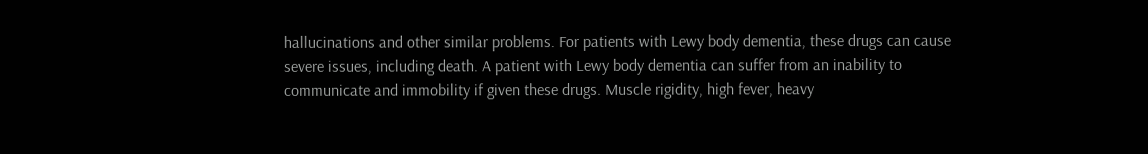hallucinations and other similar problems. For patients with Lewy body dementia, these drugs can cause severe issues, including death. A patient with Lewy body dementia can suffer from an inability to communicate and immobility if given these drugs. Muscle rigidity, high fever, heavy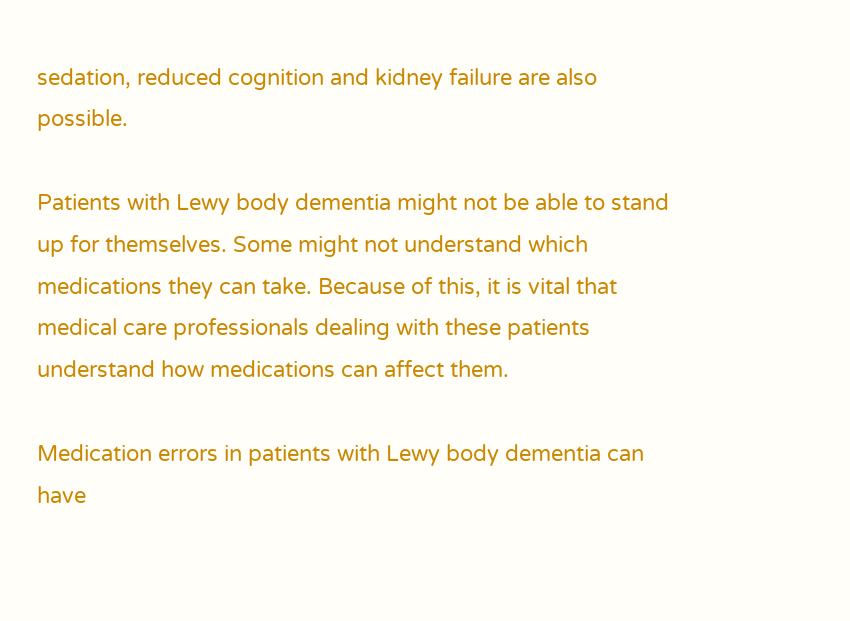sedation, reduced cognition and kidney failure are also possible.

Patients with Lewy body dementia might not be able to stand up for themselves. Some might not understand which medications they can take. Because of this, it is vital that medical care professionals dealing with these patients understand how medications can affect them.

Medication errors in patients with Lewy body dementia can have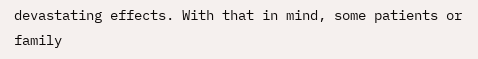devastating effects. With that in mind, some patients or family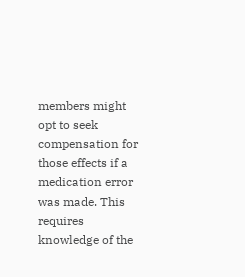members might opt to seek compensation for those effects if a medication error was made. This requires knowledge of the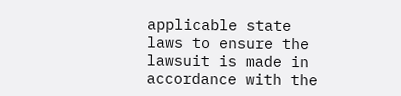applicable state laws to ensure the lawsuit is made in accordance with the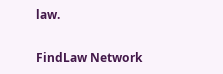law.

FindLaw Network